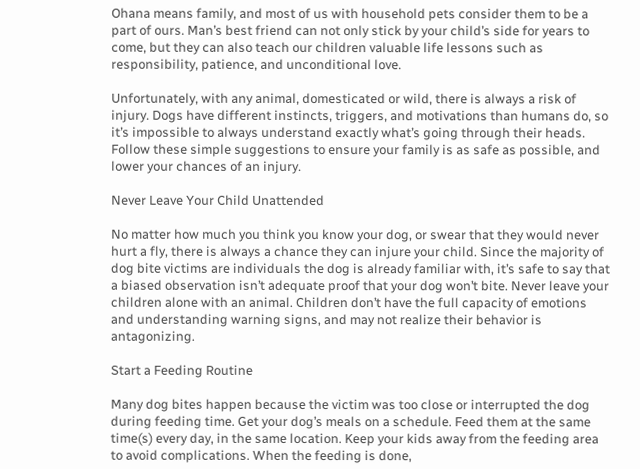Ohana means family, and most of us with household pets consider them to be a part of ours. Man’s best friend can not only stick by your child’s side for years to come, but they can also teach our children valuable life lessons such as responsibility, patience, and unconditional love.

Unfortunately, with any animal, domesticated or wild, there is always a risk of injury. Dogs have different instincts, triggers, and motivations than humans do, so it’s impossible to always understand exactly what’s going through their heads. Follow these simple suggestions to ensure your family is as safe as possible, and lower your chances of an injury.

Never Leave Your Child Unattended

No matter how much you think you know your dog, or swear that they would never hurt a fly, there is always a chance they can injure your child. Since the majority of dog bite victims are individuals the dog is already familiar with, it’s safe to say that a biased observation isn’t adequate proof that your dog won’t bite. Never leave your children alone with an animal. Children don’t have the full capacity of emotions and understanding warning signs, and may not realize their behavior is antagonizing.

Start a Feeding Routine

Many dog bites happen because the victim was too close or interrupted the dog during feeding time. Get your dog’s meals on a schedule. Feed them at the same time(s) every day, in the same location. Keep your kids away from the feeding area to avoid complications. When the feeding is done,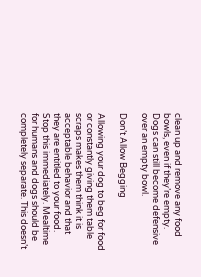clean up and remove any food bowls, even if they’re empty. Dogs can still become defensive over an empty bowl.

Don’t Allow Begging

Allowing your dog to beg for food or constantly giving them table scraps makes them think it is acceptable behavior and that they are entitled to your food. Stop this immediately. Mealtime for humans and dogs should be completely separate. This doesn’t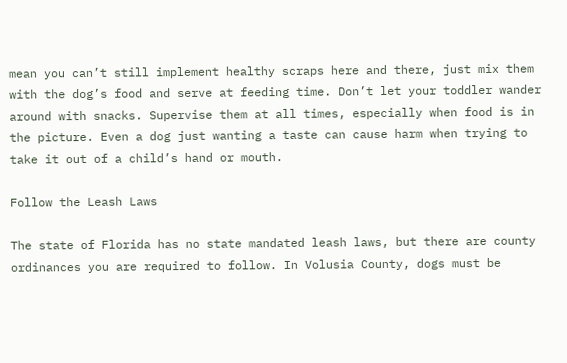mean you can’t still implement healthy scraps here and there, just mix them with the dog’s food and serve at feeding time. Don’t let your toddler wander around with snacks. Supervise them at all times, especially when food is in the picture. Even a dog just wanting a taste can cause harm when trying to take it out of a child’s hand or mouth.

Follow the Leash Laws

The state of Florida has no state mandated leash laws, but there are county ordinances you are required to follow. In Volusia County, dogs must be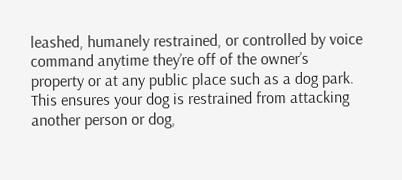leashed, humanely restrained, or controlled by voice command anytime they’re off of the owner’s property or at any public place such as a dog park. This ensures your dog is restrained from attacking another person or dog,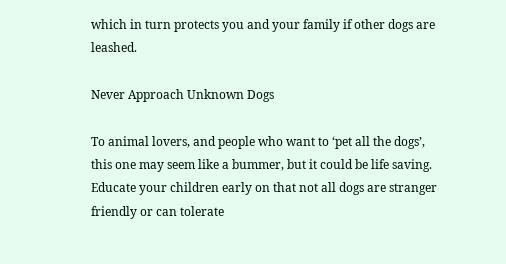which in turn protects you and your family if other dogs are leashed.

Never Approach Unknown Dogs

To animal lovers, and people who want to ‘pet all the dogs’, this one may seem like a bummer, but it could be life saving. Educate your children early on that not all dogs are stranger friendly or can tolerate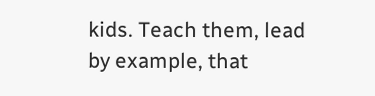kids. Teach them, lead by example, that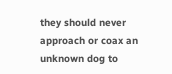they should never approach or coax an unknown dog to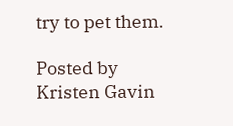try to pet them.

Posted by Kristen Gavin